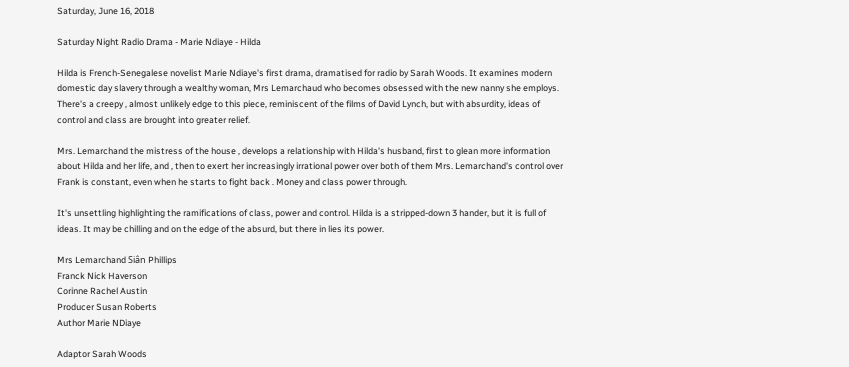Saturday, June 16, 2018

Saturday Night Radio Drama - Marie Ndiaye - Hilda

Hilda is French-Senegalese novelist Marie Ndiaye's first drama, dramatised for radio by Sarah Woods. It examines modern domestic day slavery through a wealthy woman, Mrs Lemarchaud who becomes obsessed with the new nanny she employs. There's a creepy , almost unlikely edge to this piece, reminiscent of the films of David Lynch, but with absurdity, ideas of control and class are brought into greater relief.

Mrs. Lemarchand the mistress of the house , develops a relationship with Hilda's husband, first to glean more information about Hilda and her life, and , then to exert her increasingly irrational power over both of them Mrs. Lemarchand's control over Frank is constant, even when he starts to fight back . Money and class power through.

It's unsettling highlighting the ramifications of class, power and control. Hilda is a stripped-down 3 hander, but it is full of ideas. It may be chilling and on the edge of the absurd, but there in lies its power.

Mrs Lemarchand Siân Phillips
Franck Nick Haverson
Corinne Rachel Austin
Producer Susan Roberts
Author Marie NDiaye

Adaptor Sarah Woods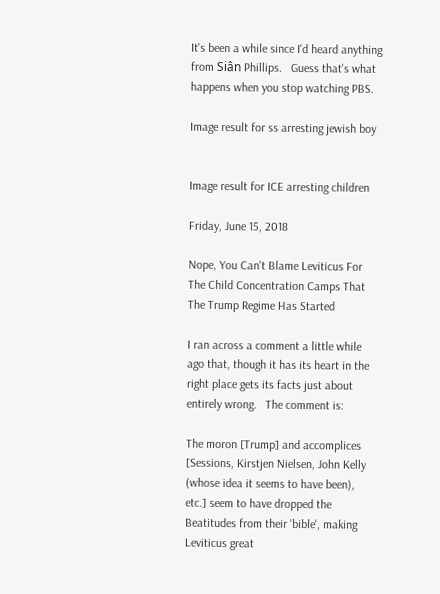It's been a while since I'd heard anything from Siân Phillips.   Guess that's what happens when you stop watching PBS.

Image result for ss arresting jewish boy


Image result for ICE arresting children

Friday, June 15, 2018

Nope, You Can't Blame Leviticus For The Child Concentration Camps That The Trump Regime Has Started

I ran across a comment a little while ago that, though it has its heart in the right place gets its facts just about entirely wrong.   The comment is:

The moron [Trump] and accomplices [Sessions, Kirstjen Nielsen, John Kelly (whose idea it seems to have been), etc.] seem to have dropped the Beatitudes from their 'bible', making Leviticus great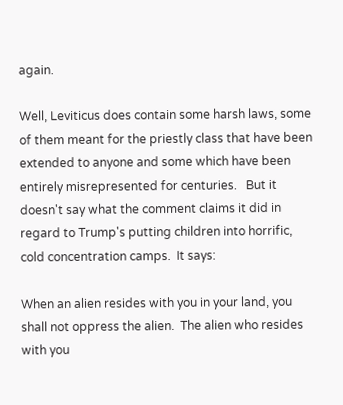again.

Well, Leviticus does contain some harsh laws, some of them meant for the priestly class that have been extended to anyone and some which have been entirely misrepresented for centuries.   But it doesn't say what the comment claims it did in regard to Trump's putting children into horrific, cold concentration camps.  It says:

When an alien resides with you in your land, you shall not oppress the alien.  The alien who resides with you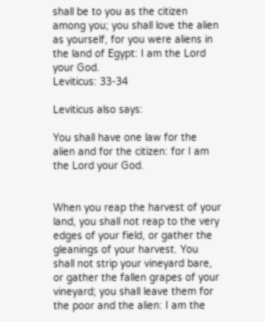shall be to you as the citizen among you; you shall love the alien as yourself, for you were aliens in the land of Egypt: I am the Lord your God.
Leviticus: 33-34

Leviticus also says:

You shall have one law for the alien and for the citizen: for I am the Lord your God.


When you reap the harvest of your land, you shall not reap to the very edges of your field, or gather the gleanings of your harvest. You shall not strip your vineyard bare, or gather the fallen grapes of your vineyard; you shall leave them for the poor and the alien: I am the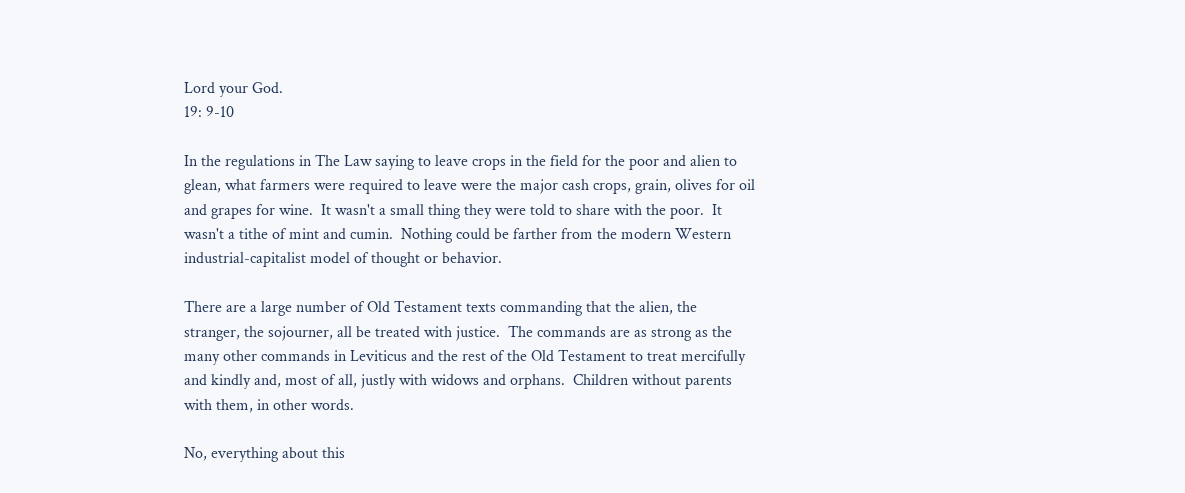Lord your God.
19: 9-10

In the regulations in The Law saying to leave crops in the field for the poor and alien to glean, what farmers were required to leave were the major cash crops, grain, olives for oil and grapes for wine.  It wasn't a small thing they were told to share with the poor.  It wasn't a tithe of mint and cumin.  Nothing could be farther from the modern Western industrial-capitalist model of thought or behavior.

There are a large number of Old Testament texts commanding that the alien, the stranger, the sojourner, all be treated with justice.  The commands are as strong as the many other commands in Leviticus and the rest of the Old Testament to treat mercifully and kindly and, most of all, justly with widows and orphans.  Children without parents with them, in other words.

No, everything about this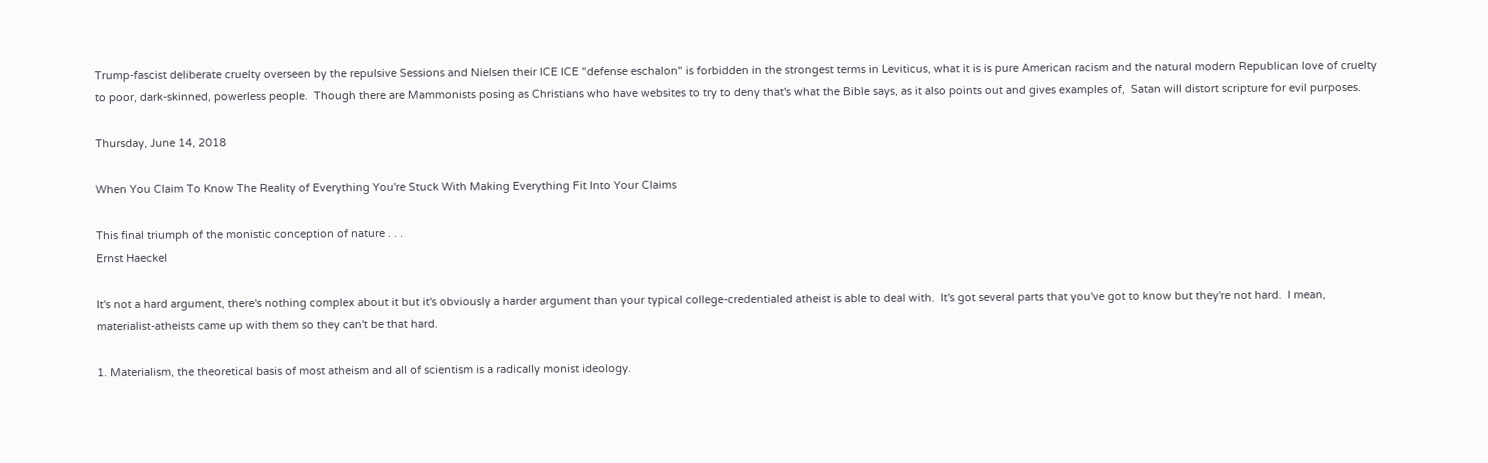Trump-fascist deliberate cruelty overseen by the repulsive Sessions and Nielsen their ICE ICE "defense eschalon" is forbidden in the strongest terms in Leviticus, what it is is pure American racism and the natural modern Republican love of cruelty to poor, dark-skinned, powerless people.  Though there are Mammonists posing as Christians who have websites to try to deny that's what the Bible says, as it also points out and gives examples of,  Satan will distort scripture for evil purposes.

Thursday, June 14, 2018

When You Claim To Know The Reality of Everything You're Stuck With Making Everything Fit Into Your Claims

This final triumph of the monistic conception of nature . . .
Ernst Haeckel

It's not a hard argument, there's nothing complex about it but it's obviously a harder argument than your typical college-credentialed atheist is able to deal with.  It's got several parts that you've got to know but they're not hard.  I mean, materialist-atheists came up with them so they can't be that hard.

1. Materialism, the theoretical basis of most atheism and all of scientism is a radically monist ideology.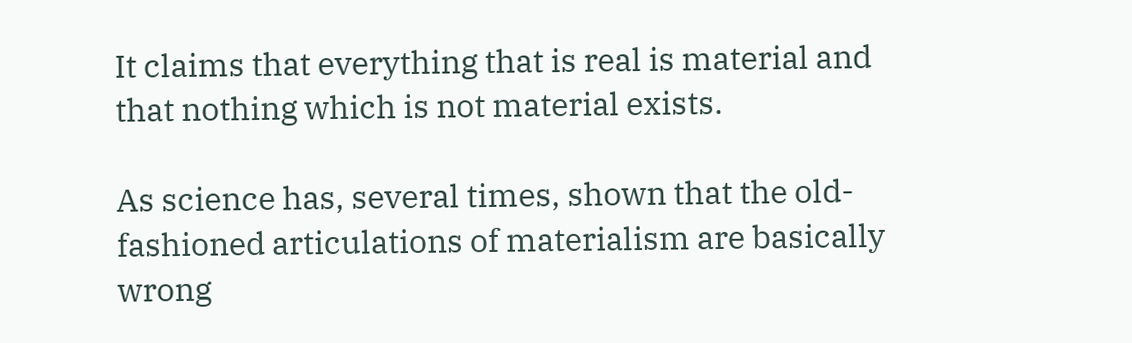It claims that everything that is real is material and that nothing which is not material exists.

As science has, several times, shown that the old-fashioned articulations of materialism are basically wrong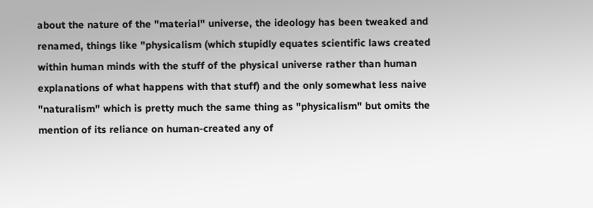about the nature of the "material" universe, the ideology has been tweaked and renamed, things like "physicalism (which stupidly equates scientific laws created within human minds with the stuff of the physical universe rather than human explanations of what happens with that stuff) and the only somewhat less naive "naturalism" which is pretty much the same thing as "physicalism" but omits the mention of its reliance on human-created any of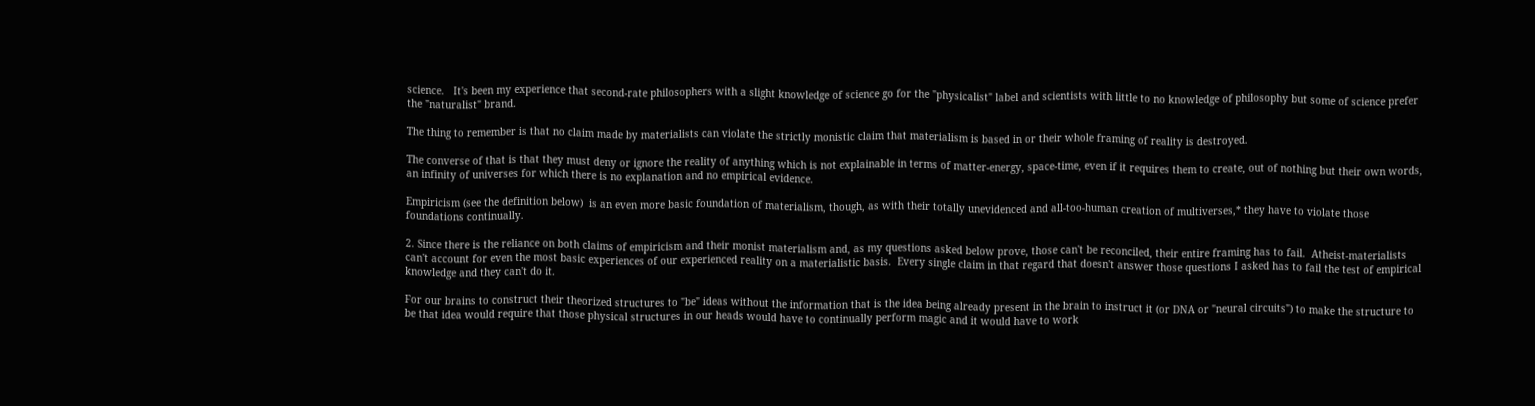science.   It's been my experience that second-rate philosophers with a slight knowledge of science go for the "physicalist" label and scientists with little to no knowledge of philosophy but some of science prefer the "naturalist" brand.

The thing to remember is that no claim made by materialists can violate the strictly monistic claim that materialism is based in or their whole framing of reality is destroyed.

The converse of that is that they must deny or ignore the reality of anything which is not explainable in terms of matter-energy, space-time, even if it requires them to create, out of nothing but their own words, an infinity of universes for which there is no explanation and no empirical evidence.

Empiricism (see the definition below)  is an even more basic foundation of materialism, though, as with their totally unevidenced and all-too-human creation of multiverses,* they have to violate those foundations continually.

2. Since there is the reliance on both claims of empiricism and their monist materialism and, as my questions asked below prove, those can't be reconciled, their entire framing has to fail.  Atheist-materialists can't account for even the most basic experiences of our experienced reality on a materialistic basis.  Every single claim in that regard that doesn't answer those questions I asked has to fail the test of empirical knowledge and they can't do it.

For our brains to construct their theorized structures to "be" ideas without the information that is the idea being already present in the brain to instruct it (or DNA or "neural circuits") to make the structure to be that idea would require that those physical structures in our heads would have to continually perform magic and it would have to work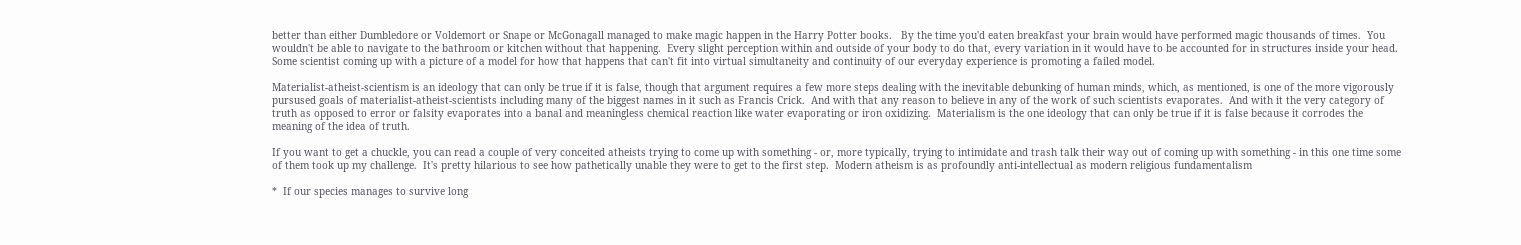better than either Dumbledore or Voldemort or Snape or McGonagall managed to make magic happen in the Harry Potter books.   By the time you'd eaten breakfast your brain would have performed magic thousands of times.  You wouldn't be able to navigate to the bathroom or kitchen without that happening.  Every slight perception within and outside of your body to do that, every variation in it would have to be accounted for in structures inside your head.  Some scientist coming up with a picture of a model for how that happens that can't fit into virtual simultaneity and continuity of our everyday experience is promoting a failed model.

Materialist-atheist-scientism is an ideology that can only be true if it is false, though that argument requires a few more steps dealing with the inevitable debunking of human minds, which, as mentioned, is one of the more vigorously pursused goals of materialist-atheist-scientists including many of the biggest names in it such as Francis Crick.  And with that any reason to believe in any of the work of such scientists evaporates.  And with it the very category of truth as opposed to error or falsity evaporates into a banal and meaningless chemical reaction like water evaporating or iron oxidizing.  Materialism is the one ideology that can only be true if it is false because it corrodes the meaning of the idea of truth.

If you want to get a chuckle, you can read a couple of very conceited atheists trying to come up with something - or, more typically, trying to intimidate and trash talk their way out of coming up with something - in this one time some of them took up my challenge.  It's pretty hilarious to see how pathetically unable they were to get to the first step.  Modern atheism is as profoundly anti-intellectual as modern religious fundamentalism

*  If our species manages to survive long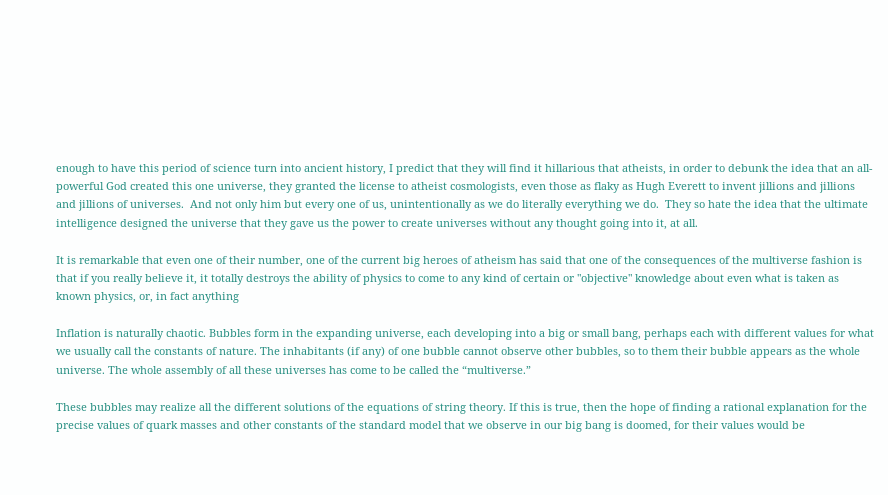enough to have this period of science turn into ancient history, I predict that they will find it hillarious that atheists, in order to debunk the idea that an all-powerful God created this one universe, they granted the license to atheist cosmologists, even those as flaky as Hugh Everett to invent jillions and jillions and jillions of universes.  And not only him but every one of us, unintentionally as we do literally everything we do.  They so hate the idea that the ultimate intelligence designed the universe that they gave us the power to create universes without any thought going into it, at all.

It is remarkable that even one of their number, one of the current big heroes of atheism has said that one of the consequences of the multiverse fashion is that if you really believe it, it totally destroys the ability of physics to come to any kind of certain or "objective" knowledge about even what is taken as known physics, or, in fact anything

Inflation is naturally chaotic. Bubbles form in the expanding universe, each developing into a big or small bang, perhaps each with different values for what we usually call the constants of nature. The inhabitants (if any) of one bubble cannot observe other bubbles, so to them their bubble appears as the whole universe. The whole assembly of all these universes has come to be called the “multiverse.”

These bubbles may realize all the different solutions of the equations of string theory. If this is true, then the hope of finding a rational explanation for the precise values of quark masses and other constants of the standard model that we observe in our big bang is doomed, for their values would be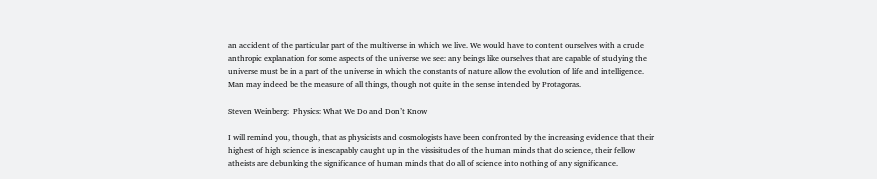an accident of the particular part of the multiverse in which we live. We would have to content ourselves with a crude anthropic explanation for some aspects of the universe we see: any beings like ourselves that are capable of studying the universe must be in a part of the universe in which the constants of nature allow the evolution of life and intelligence. Man may indeed be the measure of all things, though not quite in the sense intended by Protagoras.

Steven Weinberg:  Physics: What We Do and Don’t Know

I will remind you, though, that as physicists and cosmologists have been confronted by the increasing evidence that their highest of high science is inescapably caught up in the vissisitudes of the human minds that do science, their fellow atheists are debunking the significance of human minds that do all of science into nothing of any significance.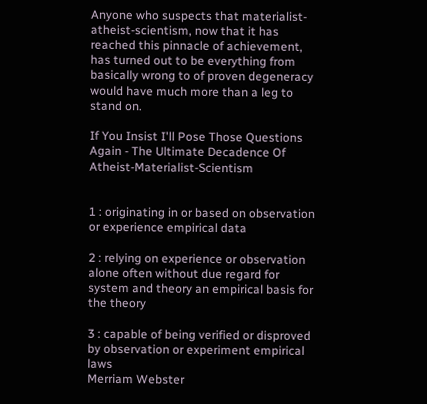Anyone who suspects that materialist-atheist-scientism, now that it has reached this pinnacle of achievement, has turned out to be everything from basically wrong to of proven degeneracy would have much more than a leg to stand on.

If You Insist I'll Pose Those Questions Again - The Ultimate Decadence Of Atheist-Materialist-Scientism


1 : originating in or based on observation or experience empirical data

2 : relying on experience or observation alone often without due regard for system and theory an empirical basis for the theory

3 : capable of being verified or disproved by observation or experiment empirical laws
Merriam Webster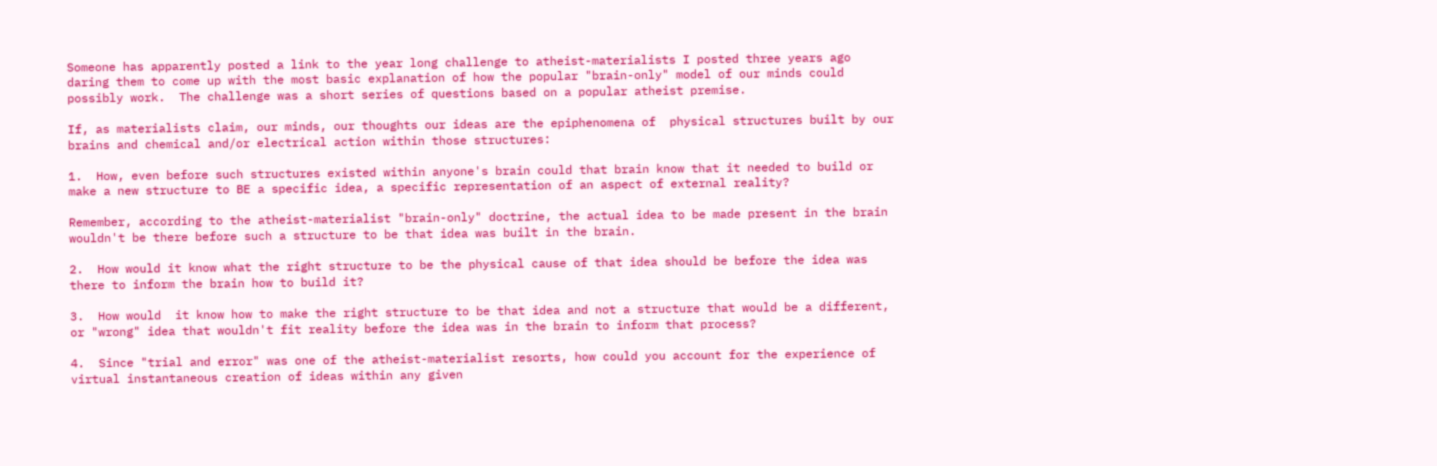Someone has apparently posted a link to the year long challenge to atheist-materialists I posted three years ago daring them to come up with the most basic explanation of how the popular "brain-only" model of our minds could possibly work.  The challenge was a short series of questions based on a popular atheist premise.

If, as materialists claim, our minds, our thoughts our ideas are the epiphenomena of  physical structures built by our brains and chemical and/or electrical action within those structures:

1.  How, even before such structures existed within anyone's brain could that brain know that it needed to build or make a new structure to BE a specific idea, a specific representation of an aspect of external reality?

Remember, according to the atheist-materialist "brain-only" doctrine, the actual idea to be made present in the brain wouldn't be there before such a structure to be that idea was built in the brain.

2.  How would it know what the right structure to be the physical cause of that idea should be before the idea was there to inform the brain how to build it?

3.  How would  it know how to make the right structure to be that idea and not a structure that would be a different, or "wrong" idea that wouldn't fit reality before the idea was in the brain to inform that process?

4.  Since "trial and error" was one of the atheist-materialist resorts, how could you account for the experience of virtual instantaneous creation of ideas within any given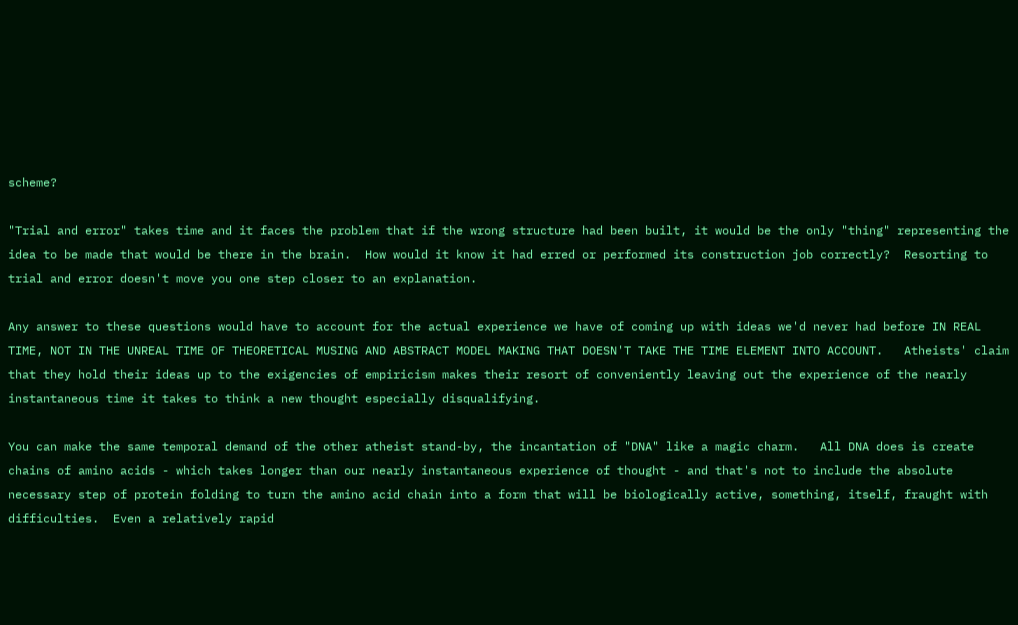scheme?

"Trial and error" takes time and it faces the problem that if the wrong structure had been built, it would be the only "thing" representing the idea to be made that would be there in the brain.  How would it know it had erred or performed its construction job correctly?  Resorting to trial and error doesn't move you one step closer to an explanation.

Any answer to these questions would have to account for the actual experience we have of coming up with ideas we'd never had before IN REAL TIME, NOT IN THE UNREAL TIME OF THEORETICAL MUSING AND ABSTRACT MODEL MAKING THAT DOESN'T TAKE THE TIME ELEMENT INTO ACCOUNT.   Atheists' claim that they hold their ideas up to the exigencies of empiricism makes their resort of conveniently leaving out the experience of the nearly instantaneous time it takes to think a new thought especially disqualifying.

You can make the same temporal demand of the other atheist stand-by, the incantation of "DNA" like a magic charm.   All DNA does is create chains of amino acids - which takes longer than our nearly instantaneous experience of thought - and that's not to include the absolute necessary step of protein folding to turn the amino acid chain into a form that will be biologically active, something, itself, fraught with difficulties.  Even a relatively rapid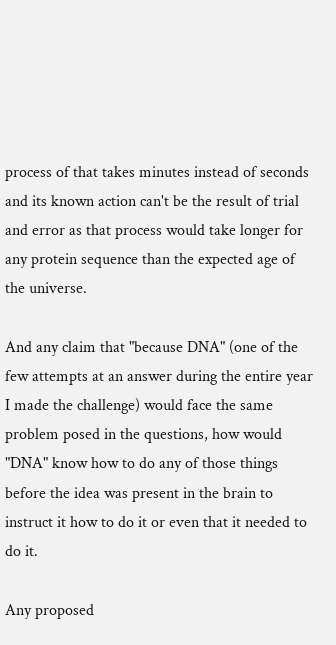process of that takes minutes instead of seconds and its known action can't be the result of trial and error as that process would take longer for any protein sequence than the expected age of the universe.

And any claim that "because DNA" (one of the few attempts at an answer during the entire year I made the challenge) would face the same problem posed in the questions, how would "DNA" know how to do any of those things before the idea was present in the brain to instruct it how to do it or even that it needed to do it.

Any proposed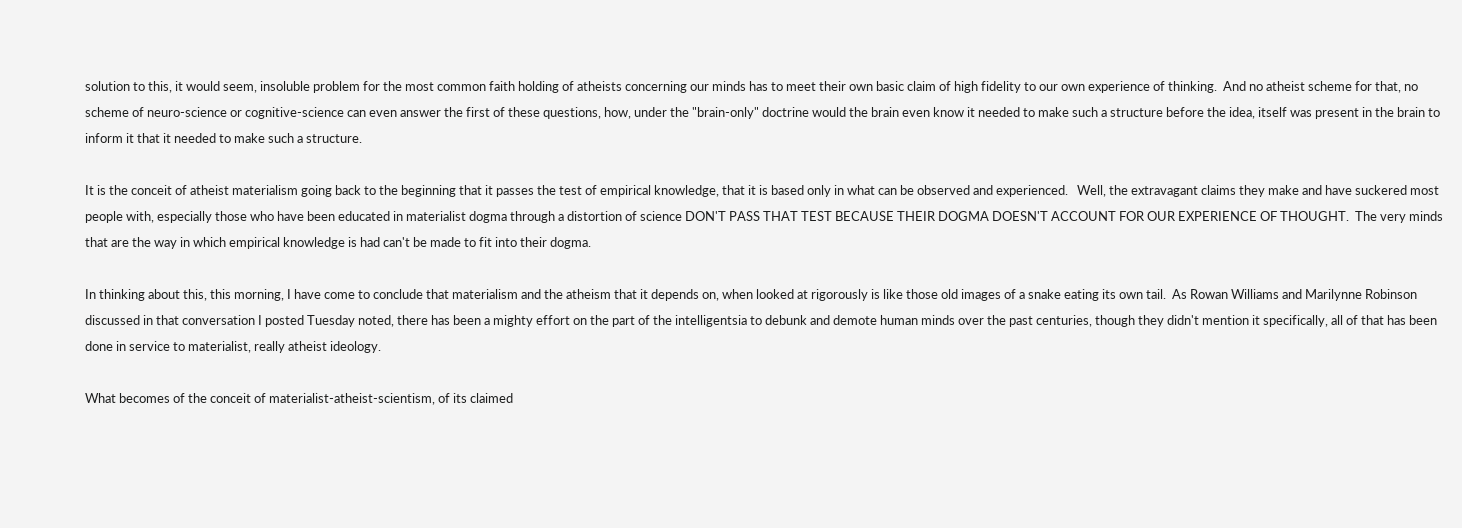solution to this, it would seem, insoluble problem for the most common faith holding of atheists concerning our minds has to meet their own basic claim of high fidelity to our own experience of thinking.  And no atheist scheme for that, no scheme of neuro-science or cognitive-science can even answer the first of these questions, how, under the "brain-only" doctrine would the brain even know it needed to make such a structure before the idea, itself was present in the brain to inform it that it needed to make such a structure.

It is the conceit of atheist materialism going back to the beginning that it passes the test of empirical knowledge, that it is based only in what can be observed and experienced.   Well, the extravagant claims they make and have suckered most people with, especially those who have been educated in materialist dogma through a distortion of science DON'T PASS THAT TEST BECAUSE THEIR DOGMA DOESN'T ACCOUNT FOR OUR EXPERIENCE OF THOUGHT.  The very minds that are the way in which empirical knowledge is had can't be made to fit into their dogma.

In thinking about this, this morning, I have come to conclude that materialism and the atheism that it depends on, when looked at rigorously is like those old images of a snake eating its own tail.  As Rowan Williams and Marilynne Robinson discussed in that conversation I posted Tuesday noted, there has been a mighty effort on the part of the intelligentsia to debunk and demote human minds over the past centuries, though they didn't mention it specifically, all of that has been done in service to materialist, really atheist ideology.

What becomes of the conceit of materialist-atheist-scientism, of its claimed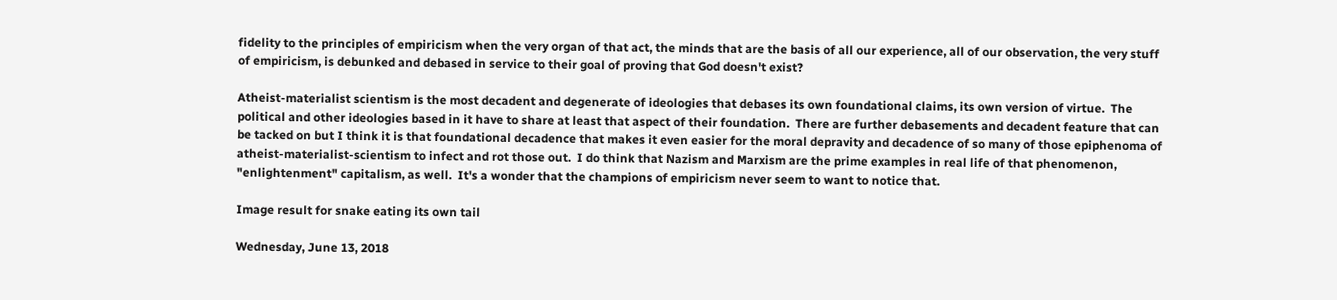fidelity to the principles of empiricism when the very organ of that act, the minds that are the basis of all our experience, all of our observation, the very stuff of empiricism, is debunked and debased in service to their goal of proving that God doesn't exist?

Atheist-materialist scientism is the most decadent and degenerate of ideologies that debases its own foundational claims, its own version of virtue.  The political and other ideologies based in it have to share at least that aspect of their foundation.  There are further debasements and decadent feature that can be tacked on but I think it is that foundational decadence that makes it even easier for the moral depravity and decadence of so many of those epiphenoma of atheist-materialist-scientism to infect and rot those out.  I do think that Nazism and Marxism are the prime examples in real life of that phenomenon, "enlightenment" capitalism, as well.  It's a wonder that the champions of empiricism never seem to want to notice that.

Image result for snake eating its own tail

Wednesday, June 13, 2018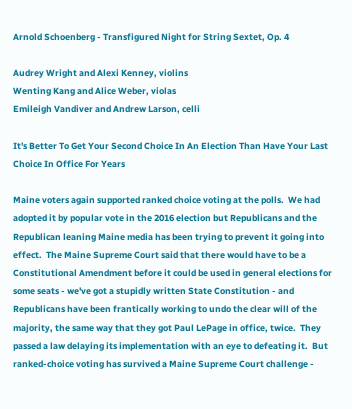Arnold Schoenberg - Transfigured Night for String Sextet, Op. 4

Audrey Wright and Alexi Kenney, violins
Wenting Kang and Alice Weber, violas
Emileigh Vandiver and Andrew Larson, celli

It's Better To Get Your Second Choice In An Election Than Have Your Last Choice In Office For Years

Maine voters again supported ranked choice voting at the polls.  We had adopted it by popular vote in the 2016 election but Republicans and the Republican leaning Maine media has been trying to prevent it going into effect.  The Maine Supreme Court said that there would have to be a Constitutional Amendment before it could be used in general elections for some seats - we've got a stupidly written State Constitution - and Republicans have been frantically working to undo the clear will of the majority, the same way that they got Paul LePage in office, twice.  They passed a law delaying its implementation with an eye to defeating it.  But ranked-choice voting has survived a Maine Supreme Court challenge -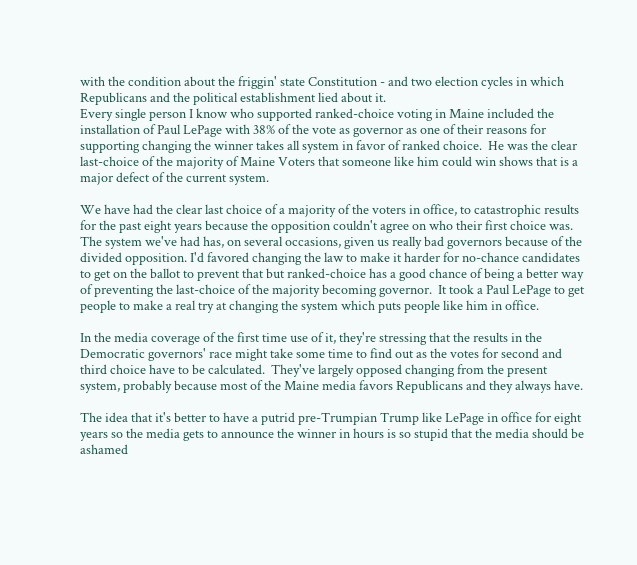with the condition about the friggin' state Constitution - and two election cycles in which Republicans and the political establishment lied about it.
Every single person I know who supported ranked-choice voting in Maine included the installation of Paul LePage with 38% of the vote as governor as one of their reasons for supporting changing the winner takes all system in favor of ranked choice.  He was the clear last-choice of the majority of Maine Voters that someone like him could win shows that is a major defect of the current system.

We have had the clear last choice of a majority of the voters in office, to catastrophic results for the past eight years because the opposition couldn't agree on who their first choice was.  The system we've had has, on several occasions, given us really bad governors because of the divided opposition. I'd favored changing the law to make it harder for no-chance candidates to get on the ballot to prevent that but ranked-choice has a good chance of being a better way of preventing the last-choice of the majority becoming governor.  It took a Paul LePage to get people to make a real try at changing the system which puts people like him in office.

In the media coverage of the first time use of it, they're stressing that the results in the Democratic governors' race might take some time to find out as the votes for second and third choice have to be calculated.  They've largely opposed changing from the present system, probably because most of the Maine media favors Republicans and they always have.

The idea that it's better to have a putrid pre-Trumpian Trump like LePage in office for eight years so the media gets to announce the winner in hours is so stupid that the media should be ashamed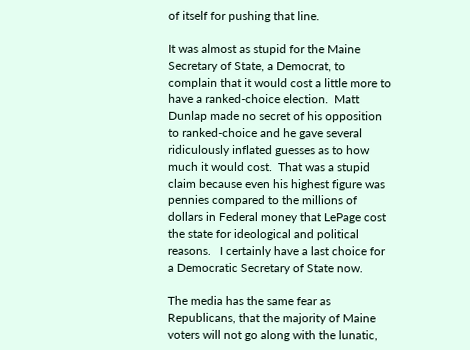of itself for pushing that line.

It was almost as stupid for the Maine Secretary of State, a Democrat, to complain that it would cost a little more to have a ranked-choice election.  Matt Dunlap made no secret of his opposition to ranked-choice and he gave several ridiculously inflated guesses as to how much it would cost.  That was a stupid claim because even his highest figure was pennies compared to the millions of dollars in Federal money that LePage cost the state for ideological and political reasons.   I certainly have a last choice for a Democratic Secretary of State now.

The media has the same fear as Republicans, that the majority of Maine voters will not go along with the lunatic,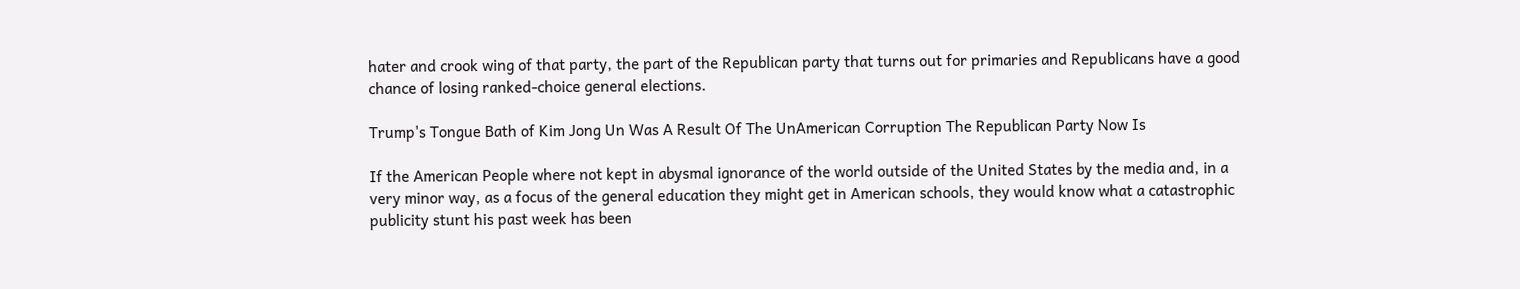hater and crook wing of that party, the part of the Republican party that turns out for primaries and Republicans have a good chance of losing ranked-choice general elections.

Trump's Tongue Bath of Kim Jong Un Was A Result Of The UnAmerican Corruption The Republican Party Now Is

If the American People where not kept in abysmal ignorance of the world outside of the United States by the media and, in a very minor way, as a focus of the general education they might get in American schools, they would know what a catastrophic publicity stunt his past week has been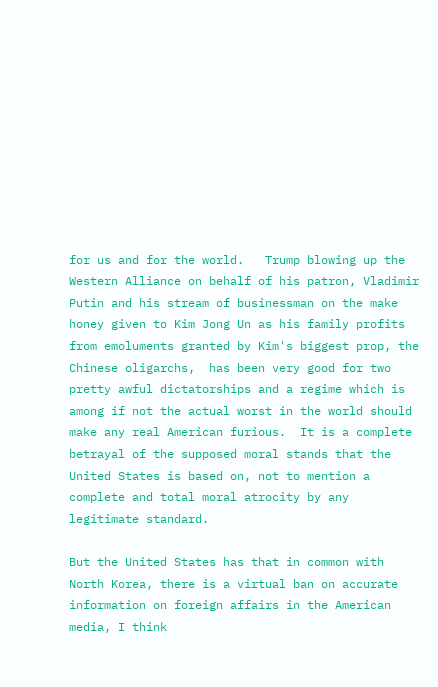for us and for the world.   Trump blowing up the Western Alliance on behalf of his patron, Vladimir Putin and his stream of businessman on the make honey given to Kim Jong Un as his family profits from emoluments granted by Kim's biggest prop, the Chinese oligarchs,  has been very good for two pretty awful dictatorships and a regime which is among if not the actual worst in the world should make any real American furious.  It is a complete betrayal of the supposed moral stands that the United States is based on, not to mention a complete and total moral atrocity by any legitimate standard.

But the United States has that in common with North Korea, there is a virtual ban on accurate information on foreign affairs in the American media, I think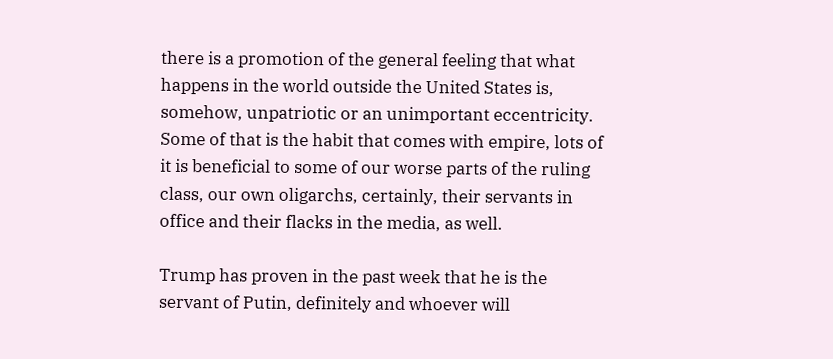there is a promotion of the general feeling that what happens in the world outside the United States is, somehow, unpatriotic or an unimportant eccentricity.  Some of that is the habit that comes with empire, lots of it is beneficial to some of our worse parts of the ruling class, our own oligarchs, certainly, their servants in office and their flacks in the media, as well.

Trump has proven in the past week that he is the servant of Putin, definitely and whoever will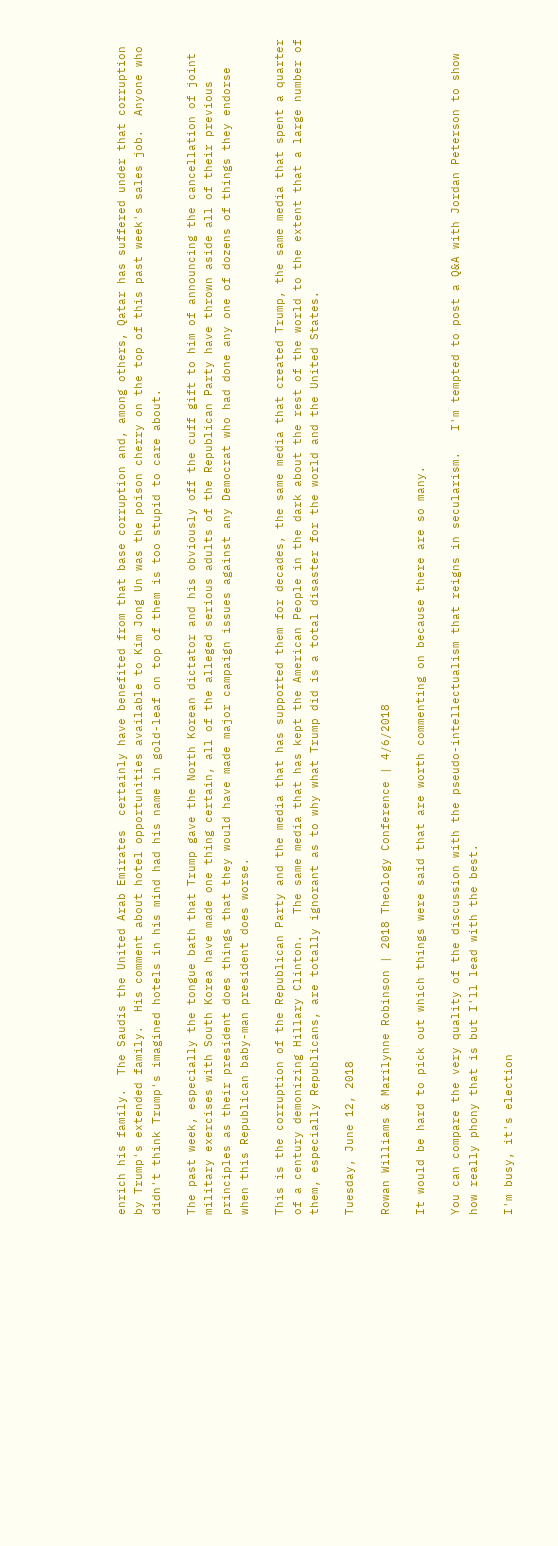enrich his family.  The Saudis the United Arab Emirates  certainly have benefited from that base corruption and, among others, Qatar has suffered under that corruption by Trump's extended family.  His comment about hotel opportunities available to Kim Jong Un was the poison cherry on the top of this past week's sales job.  Anyone who didn't think Trump's imagined hotels in his mind had his name in gold-leaf on top of them is too stupid to care about.

The past week, especially the tongue bath that Trump gave the North Korean dictator and his obviously off the cuff gift to him of announcing the cancellation of joint military exercises with South Korea have made one thing certain, all of the alleged serious adults of the Republican Party have thrown aside all of their previous principles as their president does things that they would have made major campaign issues against any Democrat who had done any one of dozens of things they endorse when this Republican baby-man president does worse.

This is the corruption of the Republican Party and the media that has supported them for decades, the same media that created Trump, the same media that spent a quarter of a century demonizing Hillary Clinton.   The same media that has kept the American People in the dark about the rest of the world to the extent that a large number of them, especially Republicans, are totally ignorant as to why what Trump did is a total disaster for the world and the United States.

Tuesday, June 12, 2018

Rowan Williams & Marilynne Robinson | 2018 Theology Conference | 4/6/2018

It would be hard to pick out which things were said that are worth commenting on because there are so many.

You can compare the very quality of the discussion with the pseudo-intellectualism that reigns in secularism.   I'm tempted to post a Q&A with Jordan Peterson to show how really phony that is but I'll lead with the best.

I'm busy, it's election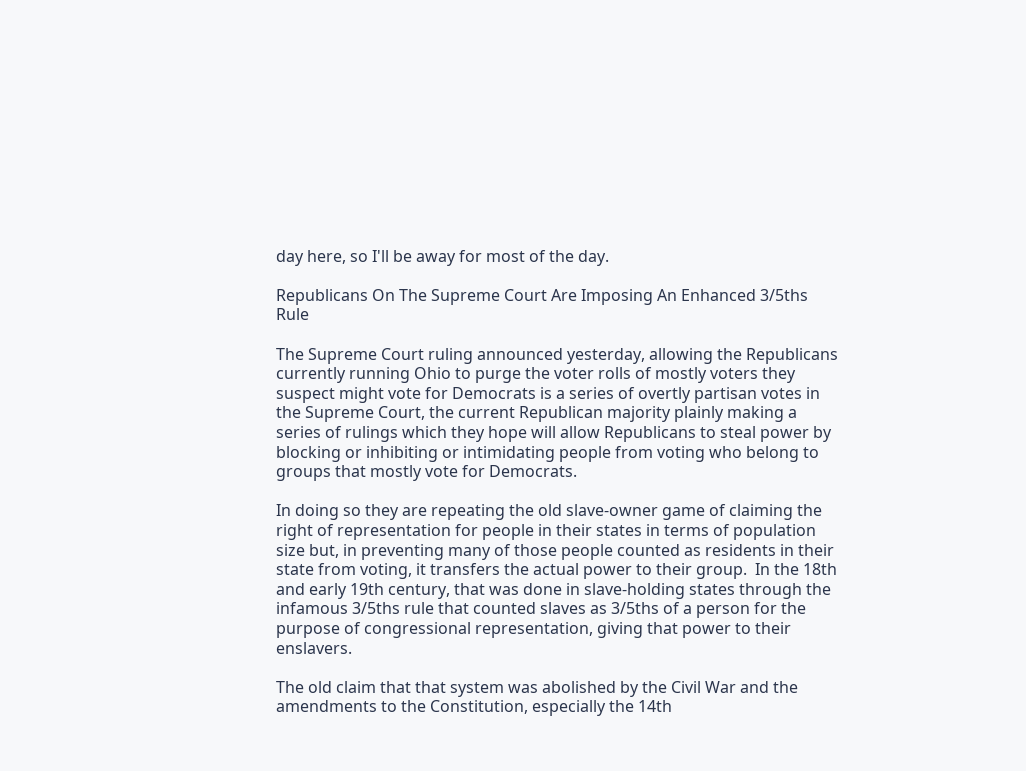day here, so I'll be away for most of the day.

Republicans On The Supreme Court Are Imposing An Enhanced 3/5ths Rule

The Supreme Court ruling announced yesterday, allowing the Republicans currently running Ohio to purge the voter rolls of mostly voters they suspect might vote for Democrats is a series of overtly partisan votes in the Supreme Court, the current Republican majority plainly making a series of rulings which they hope will allow Republicans to steal power by blocking or inhibiting or intimidating people from voting who belong to groups that mostly vote for Democrats.

In doing so they are repeating the old slave-owner game of claiming the right of representation for people in their states in terms of population size but, in preventing many of those people counted as residents in their state from voting, it transfers the actual power to their group.  In the 18th and early 19th century, that was done in slave-holding states through the infamous 3/5ths rule that counted slaves as 3/5ths of a person for the purpose of congressional representation, giving that power to their enslavers.

The old claim that that system was abolished by the Civil War and the amendments to the Constitution, especially the 14th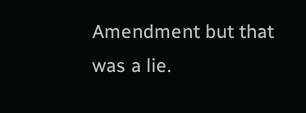Amendment but that was a lie.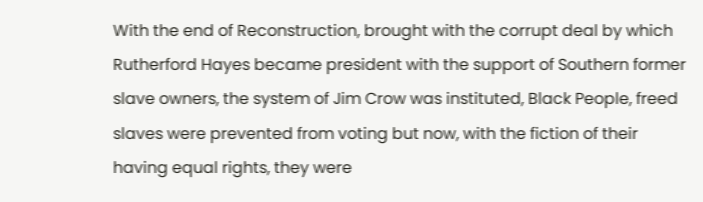With the end of Reconstruction, brought with the corrupt deal by which Rutherford Hayes became president with the support of Southern former slave owners, the system of Jim Crow was instituted, Black People, freed slaves were prevented from voting but now, with the fiction of their having equal rights, they were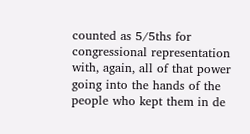counted as 5/5ths for congressional representation with, again, all of that power going into the hands of the people who kept them in de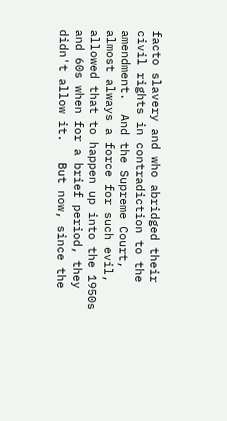facto slavery and who abridged their civil rights in contradiction to the amendment.  And the Supreme Court, almost always a force for such evil, allowed that to happen up into the 1950s and 60s when for a brief period, they didn't allow it.   But now, since the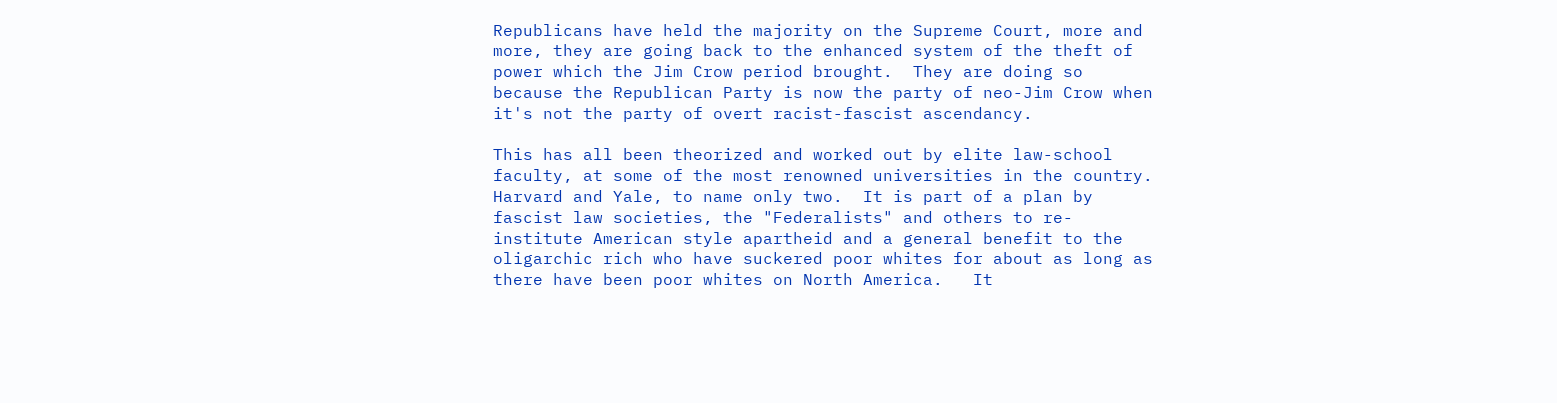Republicans have held the majority on the Supreme Court, more and more, they are going back to the enhanced system of the theft of power which the Jim Crow period brought.  They are doing so because the Republican Party is now the party of neo-Jim Crow when it's not the party of overt racist-fascist ascendancy.

This has all been theorized and worked out by elite law-school faculty, at some of the most renowned universities in the country.  Harvard and Yale, to name only two.  It is part of a plan by fascist law societies, the "Federalists" and others to re-institute American style apartheid and a general benefit to the oligarchic rich who have suckered poor whites for about as long as there have been poor whites on North America.   It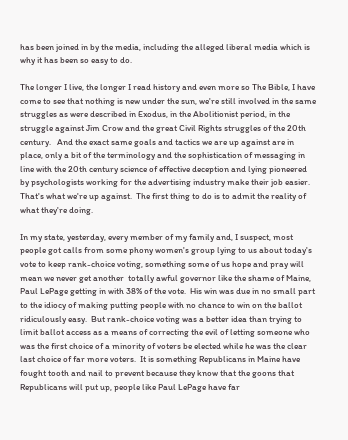has been joined in by the media, including the alleged liberal media which is why it has been so easy to do.

The longer I live, the longer I read history and even more so The Bible, I have come to see that nothing is new under the sun, we're still involved in the same struggles as were described in Exodus, in the Abolitionist period, in the struggle against Jim Crow and the great Civil Rights struggles of the 20th century.   And the exact same goals and tactics we are up against are in place, only a bit of the terminology and the sophistication of messaging in line with the 20th century science of effective deception and lying pioneered by psychologists working for the advertising industry make their job easier.   That's what we're up against.  The first thing to do is to admit the reality of what they're doing.

In my state, yesterday, every member of my family and, I suspect, most people got calls from some phony women's group lying to us about today's vote to keep rank-choice voting, something some of us hope and pray will mean we never get another  totally awful governor like the shame of Maine, Paul LePage getting in with 38% of the vote.  His win was due in no small part to the idiocy of making putting people with no chance to win on the ballot ridiculously easy.  But rank-choice voting was a better idea than trying to limit ballot access as a means of correcting the evil of letting someone who was the first choice of a minority of voters be elected while he was the clear last choice of far more voters.  It is something Republicans in Maine have fought tooth and nail to prevent because they know that the goons that Republicans will put up, people like Paul LePage have far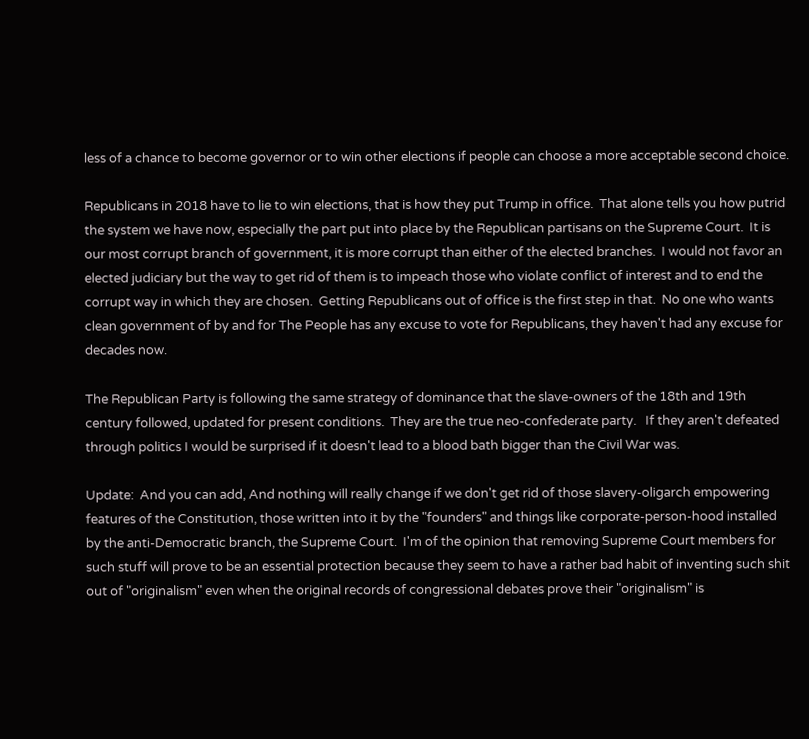less of a chance to become governor or to win other elections if people can choose a more acceptable second choice.

Republicans in 2018 have to lie to win elections, that is how they put Trump in office.  That alone tells you how putrid the system we have now, especially the part put into place by the Republican partisans on the Supreme Court.  It is our most corrupt branch of government, it is more corrupt than either of the elected branches.  I would not favor an elected judiciary but the way to get rid of them is to impeach those who violate conflict of interest and to end the corrupt way in which they are chosen.  Getting Republicans out of office is the first step in that.  No one who wants clean government of by and for The People has any excuse to vote for Republicans, they haven't had any excuse for decades now.

The Republican Party is following the same strategy of dominance that the slave-owners of the 18th and 19th century followed, updated for present conditions.  They are the true neo-confederate party.   If they aren't defeated through politics I would be surprised if it doesn't lead to a blood bath bigger than the Civil War was.

Update:  And you can add, And nothing will really change if we don't get rid of those slavery-oligarch empowering features of the Constitution, those written into it by the "founders" and things like corporate-person-hood installed by the anti-Democratic branch, the Supreme Court.  I'm of the opinion that removing Supreme Court members for such stuff will prove to be an essential protection because they seem to have a rather bad habit of inventing such shit out of "originalism" even when the original records of congressional debates prove their "originalism" is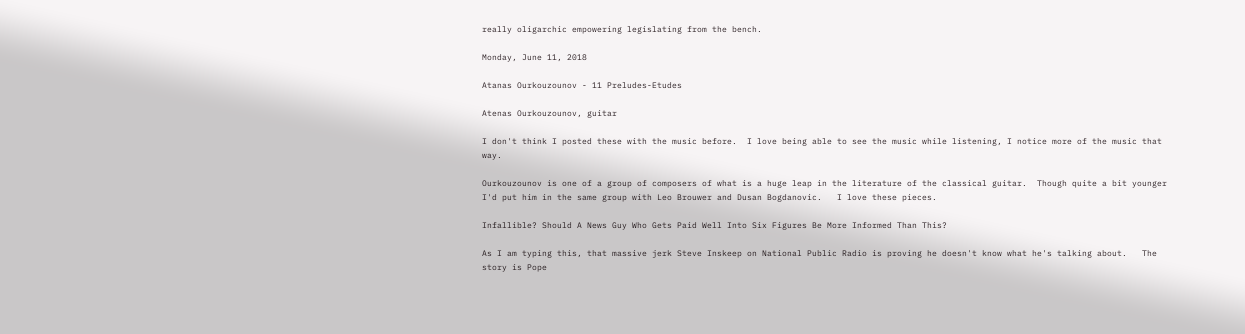really oligarchic empowering legislating from the bench.

Monday, June 11, 2018

Atanas Ourkouzounov - 11 Preludes-Etudes

Atenas Ourkouzounov, guitar

I don't think I posted these with the music before.  I love being able to see the music while listening, I notice more of the music that way.

Ourkouzounov is one of a group of composers of what is a huge leap in the literature of the classical guitar.  Though quite a bit younger I'd put him in the same group with Leo Brouwer and Dusan Bogdanovic.   I love these pieces.

Infallible? Should A News Guy Who Gets Paid Well Into Six Figures Be More Informed Than This?

As I am typing this, that massive jerk Steve Inskeep on National Public Radio is proving he doesn't know what he's talking about.   The story is Pope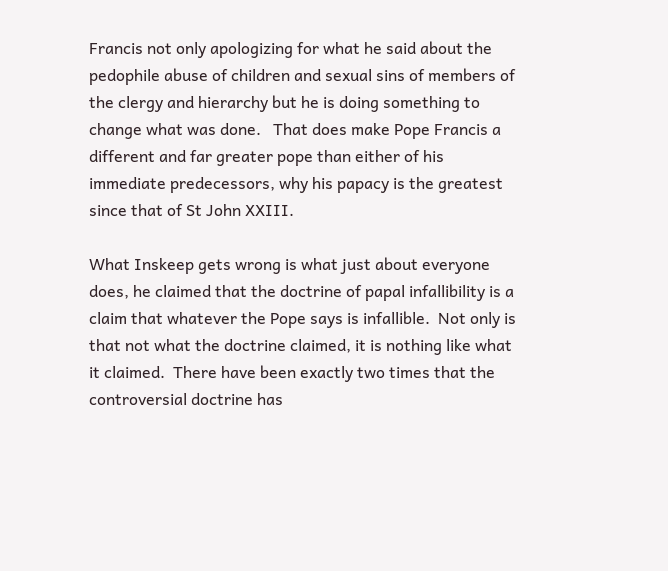Francis not only apologizing for what he said about the pedophile abuse of children and sexual sins of members of the clergy and hierarchy but he is doing something to change what was done.   That does make Pope Francis a different and far greater pope than either of his immediate predecessors, why his papacy is the greatest since that of St John XXIII.

What Inskeep gets wrong is what just about everyone does, he claimed that the doctrine of papal infallibility is a claim that whatever the Pope says is infallible.  Not only is that not what the doctrine claimed, it is nothing like what it claimed.  There have been exactly two times that the controversial doctrine has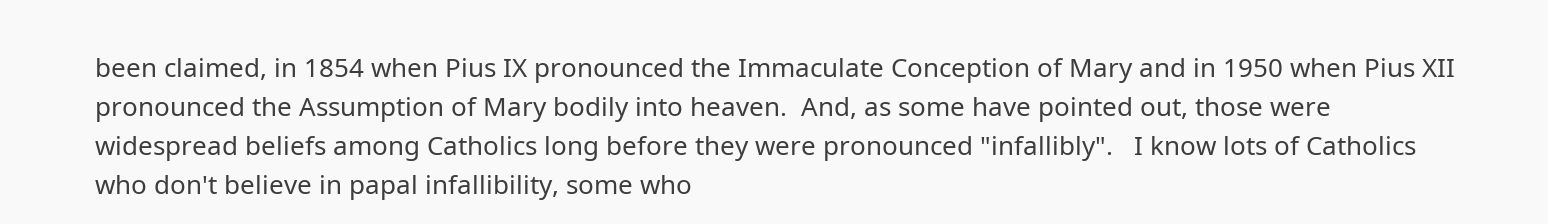been claimed, in 1854 when Pius IX pronounced the Immaculate Conception of Mary and in 1950 when Pius XII pronounced the Assumption of Mary bodily into heaven.  And, as some have pointed out, those were widespread beliefs among Catholics long before they were pronounced "infallibly".   I know lots of Catholics who don't believe in papal infallibility, some who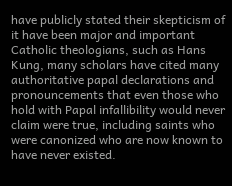have publicly stated their skepticism of it have been major and important Catholic theologians, such as Hans Kung, many scholars have cited many authoritative papal declarations and pronouncements that even those who hold with Papal infallibility would never claim were true, including saints who were canonized who are now known to have never existed.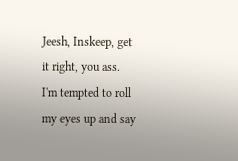Jeesh, Inskeep, get it right, you ass.  I'm tempted to roll my eyes up and say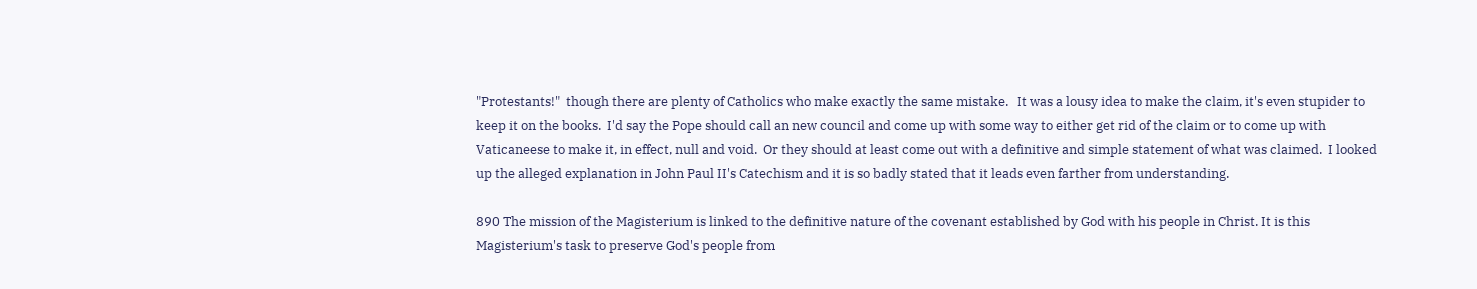"Protestants!"  though there are plenty of Catholics who make exactly the same mistake.   It was a lousy idea to make the claim, it's even stupider to keep it on the books.  I'd say the Pope should call an new council and come up with some way to either get rid of the claim or to come up with Vaticaneese to make it, in effect, null and void.  Or they should at least come out with a definitive and simple statement of what was claimed.  I looked up the alleged explanation in John Paul II's Catechism and it is so badly stated that it leads even farther from understanding.

890 The mission of the Magisterium is linked to the definitive nature of the covenant established by God with his people in Christ. It is this Magisterium's task to preserve God's people from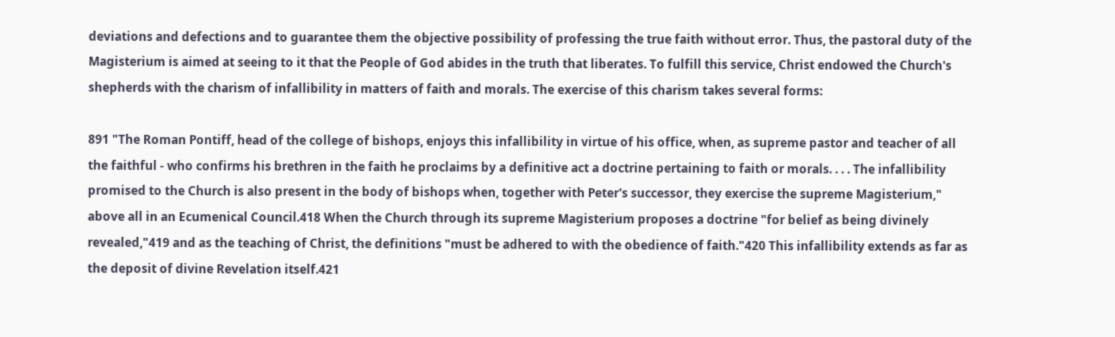deviations and defections and to guarantee them the objective possibility of professing the true faith without error. Thus, the pastoral duty of the Magisterium is aimed at seeing to it that the People of God abides in the truth that liberates. To fulfill this service, Christ endowed the Church's shepherds with the charism of infallibility in matters of faith and morals. The exercise of this charism takes several forms:

891 "The Roman Pontiff, head of the college of bishops, enjoys this infallibility in virtue of his office, when, as supreme pastor and teacher of all the faithful - who confirms his brethren in the faith he proclaims by a definitive act a doctrine pertaining to faith or morals. . . . The infallibility promised to the Church is also present in the body of bishops when, together with Peter's successor, they exercise the supreme Magisterium," above all in an Ecumenical Council.418 When the Church through its supreme Magisterium proposes a doctrine "for belief as being divinely revealed,"419 and as the teaching of Christ, the definitions "must be adhered to with the obedience of faith."420 This infallibility extends as far as the deposit of divine Revelation itself.421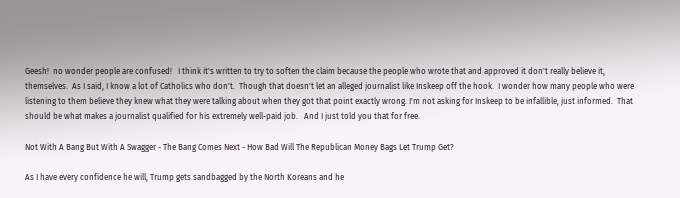Geesh!  no wonder people are confused!   I think it's written to try to soften the claim because the people who wrote that and approved it don't really believe it, themselves.  As I said, I know a lot of Catholics who don't.  Though that doesn't let an alleged journalist like Inskeep off the hook.  I wonder how many people who were listening to them believe they knew what they were talking about when they got that point exactly wrong. I'm not asking for Inskeep to be infallible, just informed.  That should be what makes a journalist qualified for his extremely well-paid job.   And I just told you that for free.

Not With A Bang But With A Swagger - The Bang Comes Next - How Bad Will The Republican Money Bags Let Trump Get?

As I have every confidence he will, Trump gets sandbagged by the North Koreans and he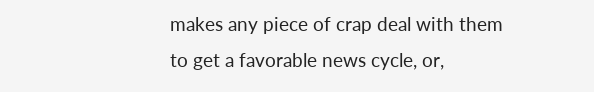makes any piece of crap deal with them to get a favorable news cycle, or,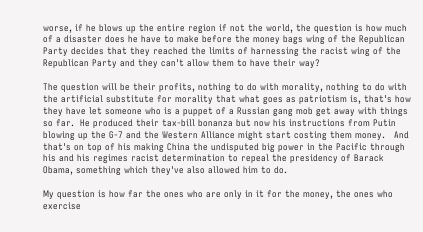worse, if he blows up the entire region if not the world, the question is how much of a disaster does he have to make before the money bags wing of the Republican Party decides that they reached the limits of harnessing the racist wing of the Republican Party and they can't allow them to have their way?

The question will be their profits, nothing to do with morality, nothing to do with the artificial substitute for morality that what goes as patriotism is, that's how they have let someone who is a puppet of a Russian gang mob get away with things so far.  He produced their tax-bill bonanza but now his instructions from Putin blowing up the G-7 and the Western Alliance might start costing them money.   And that's on top of his making China the undisputed big power in the Pacific through his and his regimes racist determination to repeal the presidency of Barack Obama, something which they've also allowed him to do.

My question is how far the ones who are only in it for the money, the ones who exercise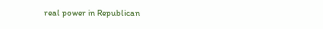real power in Republican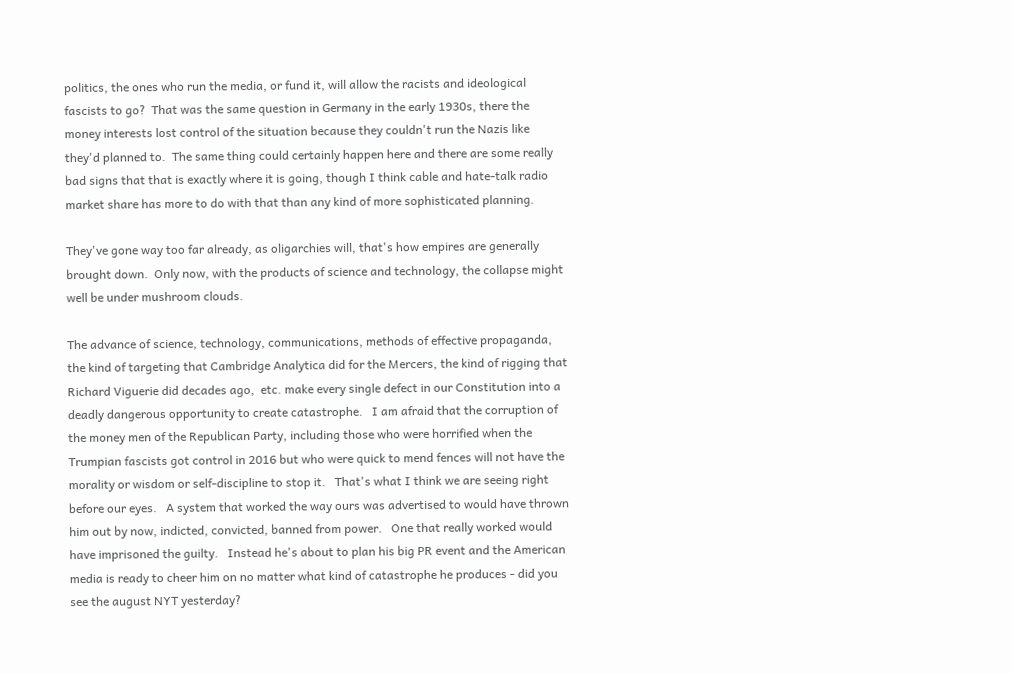politics, the ones who run the media, or fund it, will allow the racists and ideological fascists to go?  That was the same question in Germany in the early 1930s, there the money interests lost control of the situation because they couldn't run the Nazis like they'd planned to.  The same thing could certainly happen here and there are some really bad signs that that is exactly where it is going, though I think cable and hate-talk radio market share has more to do with that than any kind of more sophisticated planning.

They've gone way too far already, as oligarchies will, that's how empires are generally brought down.  Only now, with the products of science and technology, the collapse might well be under mushroom clouds.

The advance of science, technology, communications, methods of effective propaganda, the kind of targeting that Cambridge Analytica did for the Mercers, the kind of rigging that Richard Viguerie did decades ago,  etc. make every single defect in our Constitution into a deadly dangerous opportunity to create catastrophe.   I am afraid that the corruption of the money men of the Republican Party, including those who were horrified when the Trumpian fascists got control in 2016 but who were quick to mend fences will not have the morality or wisdom or self-discipline to stop it.   That's what I think we are seeing right before our eyes.   A system that worked the way ours was advertised to would have thrown him out by now, indicted, convicted, banned from power.   One that really worked would have imprisoned the guilty.   Instead he's about to plan his big PR event and the American media is ready to cheer him on no matter what kind of catastrophe he produces - did you see the august NYT yesterday?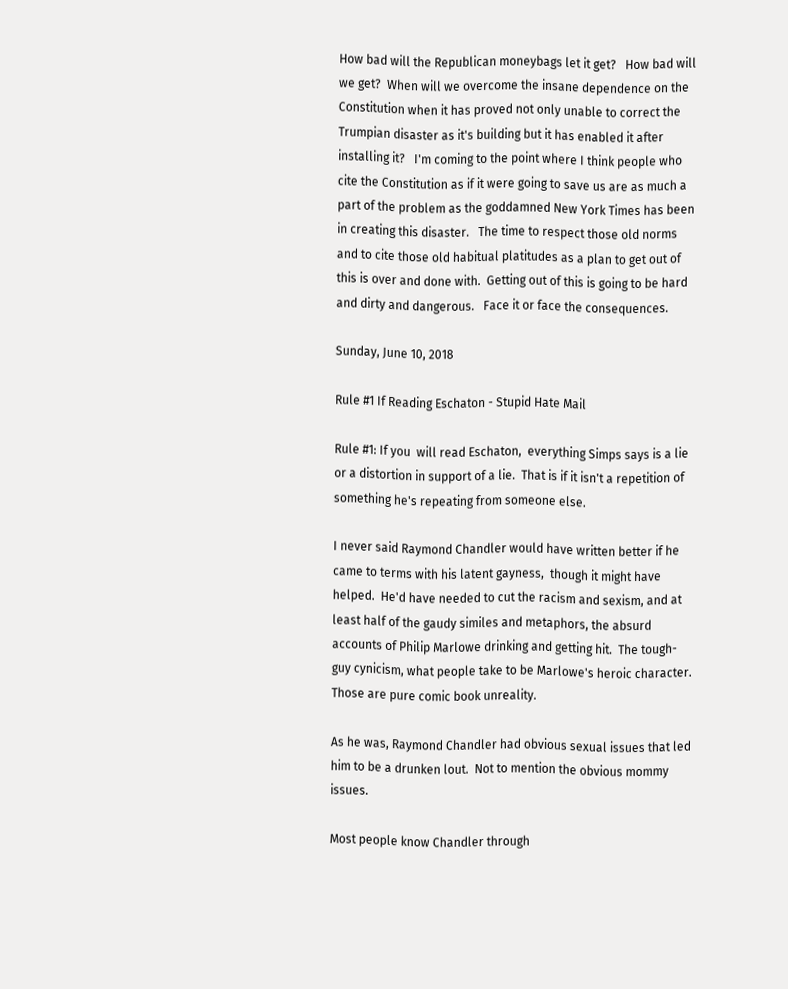How bad will the Republican moneybags let it get?   How bad will we get?  When will we overcome the insane dependence on the Constitution when it has proved not only unable to correct the Trumpian disaster as it's building but it has enabled it after installing it?   I'm coming to the point where I think people who cite the Constitution as if it were going to save us are as much a part of the problem as the goddamned New York Times has been in creating this disaster.   The time to respect those old norms and to cite those old habitual platitudes as a plan to get out of this is over and done with.  Getting out of this is going to be hard and dirty and dangerous.   Face it or face the consequences.

Sunday, June 10, 2018

Rule #1 If Reading Eschaton - Stupid Hate Mail

Rule #1: If you  will read Eschaton,  everything Simps says is a lie or a distortion in support of a lie.  That is if it isn't a repetition of something he's repeating from someone else.

I never said Raymond Chandler would have written better if he came to terms with his latent gayness,  though it might have helped.  He'd have needed to cut the racism and sexism, and at least half of the gaudy similes and metaphors, the absurd accounts of Philip Marlowe drinking and getting hit.  The tough-guy cynicism, what people take to be Marlowe's heroic character.  Those are pure comic book unreality.

As he was, Raymond Chandler had obvious sexual issues that led him to be a drunken lout.  Not to mention the obvious mommy issues.

Most people know Chandler through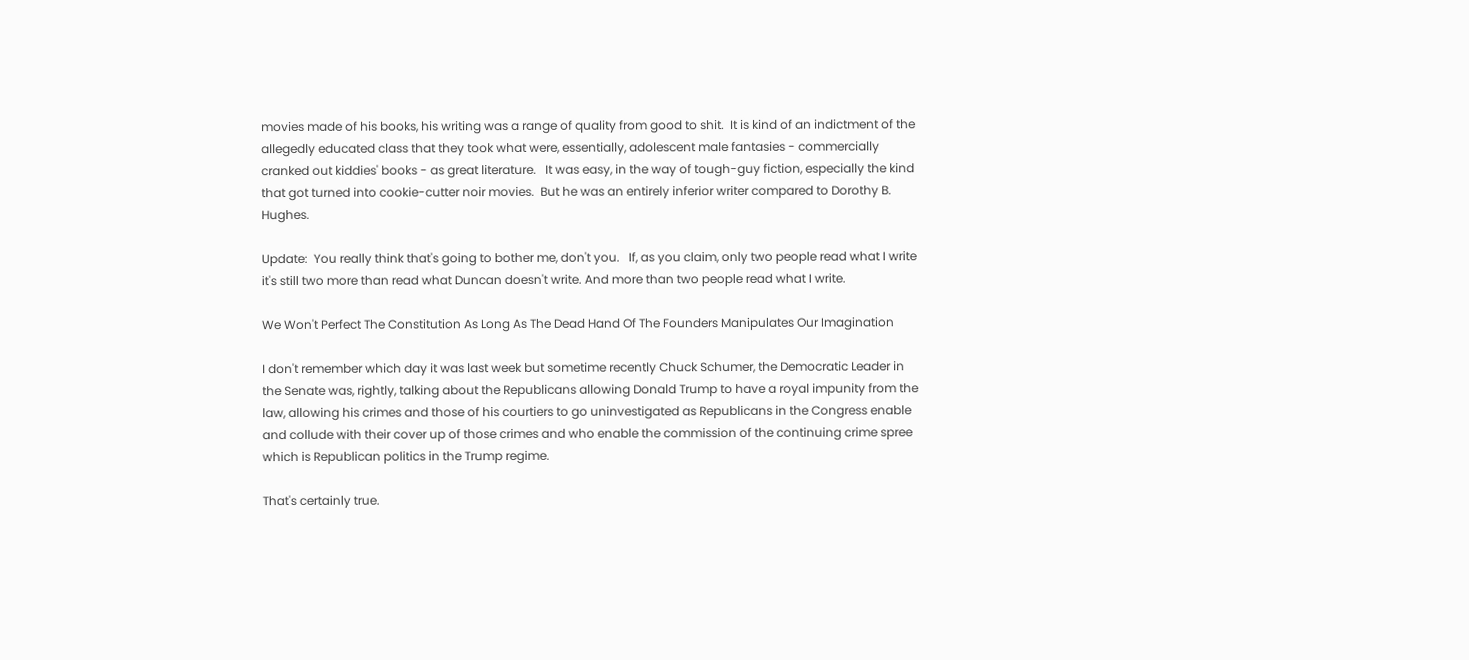movies made of his books, his writing was a range of quality from good to shit.  It is kind of an indictment of the allegedly educated class that they took what were, essentially, adolescent male fantasies - commercially cranked out kiddies' books - as great literature.   It was easy, in the way of tough-guy fiction, especially the kind that got turned into cookie-cutter noir movies.  But he was an entirely inferior writer compared to Dorothy B. Hughes.

Update:  You really think that's going to bother me, don't you.   If, as you claim, only two people read what I write it's still two more than read what Duncan doesn't write. And more than two people read what I write.

We Won't Perfect The Constitution As Long As The Dead Hand Of The Founders Manipulates Our Imagination

I don't remember which day it was last week but sometime recently Chuck Schumer, the Democratic Leader in the Senate was, rightly, talking about the Republicans allowing Donald Trump to have a royal impunity from the law, allowing his crimes and those of his courtiers to go uninvestigated as Republicans in the Congress enable and collude with their cover up of those crimes and who enable the commission of the continuing crime spree which is Republican politics in the Trump regime.

That's certainly true.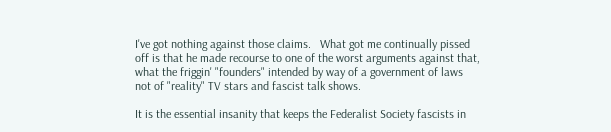I've got nothing against those claims.   What got me continually pissed off is that he made recourse to one of the worst arguments against that,  what the friggin' "founders" intended by way of a government of laws not of "reality" TV stars and fascist talk shows.

It is the essential insanity that keeps the Federalist Society fascists in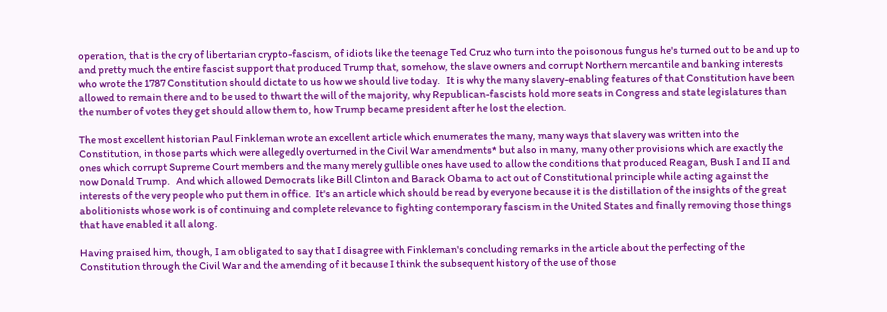operation, that is the cry of libertarian crypto-fascism, of idiots like the teenage Ted Cruz who turn into the poisonous fungus he's turned out to be and up to and pretty much the entire fascist support that produced Trump that, somehow, the slave owners and corrupt Northern mercantile and banking interests who wrote the 1787 Constitution should dictate to us how we should live today.   It is why the many slavery-enabling features of that Constitution have been allowed to remain there and to be used to thwart the will of the majority, why Republican-fascists hold more seats in Congress and state legislatures than the number of votes they get should allow them to, how Trump became president after he lost the election.

The most excellent historian Paul Finkleman wrote an excellent article which enumerates the many, many ways that slavery was written into the Constitution, in those parts which were allegedly overturned in the Civil War amendments* but also in many, many other provisions which are exactly the ones which corrupt Supreme Court members and the many merely gullible ones have used to allow the conditions that produced Reagan, Bush I and II and now Donald Trump.   And which allowed Democrats like Bill Clinton and Barack Obama to act out of Constitutional principle while acting against the interests of the very people who put them in office.  It's an article which should be read by everyone because it is the distillation of the insights of the great abolitionists whose work is of continuing and complete relevance to fighting contemporary fascism in the United States and finally removing those things that have enabled it all along.

Having praised him, though, I am obligated to say that I disagree with Finkleman's concluding remarks in the article about the perfecting of the Constitution through the Civil War and the amending of it because I think the subsequent history of the use of those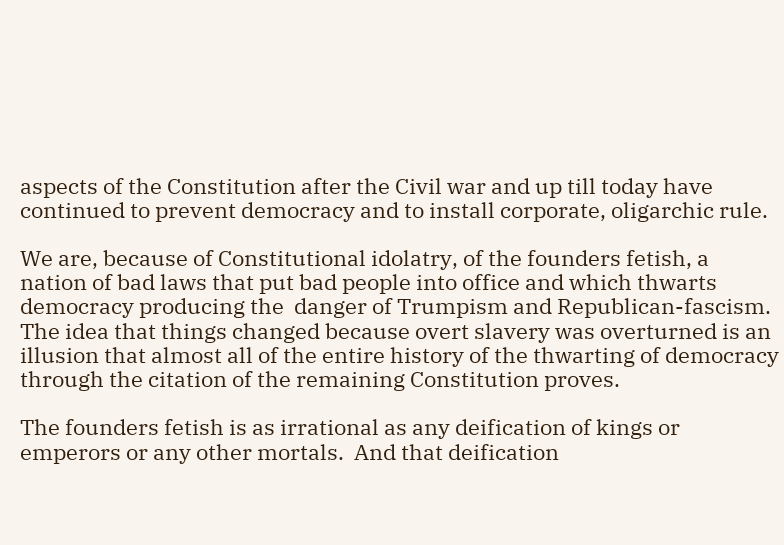aspects of the Constitution after the Civil war and up till today have continued to prevent democracy and to install corporate, oligarchic rule.

We are, because of Constitutional idolatry, of the founders fetish, a nation of bad laws that put bad people into office and which thwarts democracy producing the  danger of Trumpism and Republican-fascism.  The idea that things changed because overt slavery was overturned is an illusion that almost all of the entire history of the thwarting of democracy through the citation of the remaining Constitution proves.

The founders fetish is as irrational as any deification of kings or emperors or any other mortals.  And that deification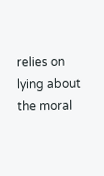relies on lying about the moral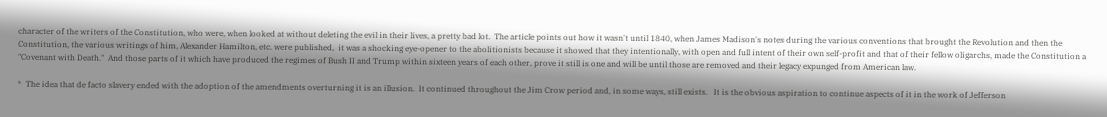character of the writers of the Constitution, who were, when looked at without deleting the evil in their lives, a pretty bad lot.  The article points out how it wasn't until 1840, when James Madison's notes during the various conventions that brought the Revolution and then the Constitution, the various writings of him, Alexander Hamilton, etc. were published,  it was a shocking eye-opener to the abolitionists because it showed that they intentionally, with open and full intent of their own self-profit and that of their fellow oligarchs, made the Constitution a "Covenant with Death."  And those parts of it which have produced the regimes of Bush II and Trump within sixteen years of each other, prove it still is one and will be until those are removed and their legacy expunged from American law.

*  The idea that de facto slavery ended with the adoption of the amendments overturning it is an illusion.  It continued throughout the Jim Crow period and, in some ways, still exists.   It is the obvious aspiration to continue aspects of it in the work of Jefferson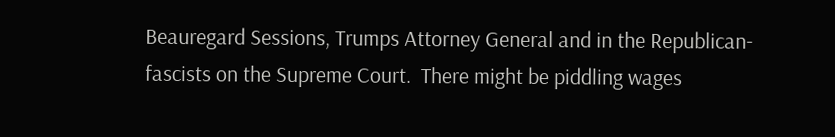Beauregard Sessions, Trumps Attorney General and in the Republican-fascists on the Supreme Court.  There might be piddling wages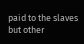paid to the slaves but other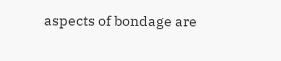aspects of bondage are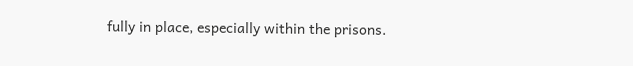fully in place, especially within the prisons.